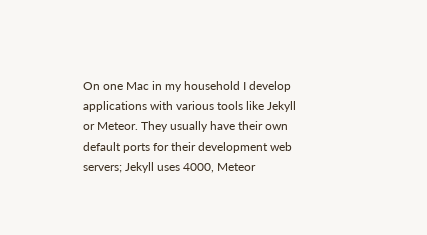On one Mac in my household I develop applications with various tools like Jekyll or Meteor. They usually have their own default ports for their development web servers; Jekyll uses 4000, Meteor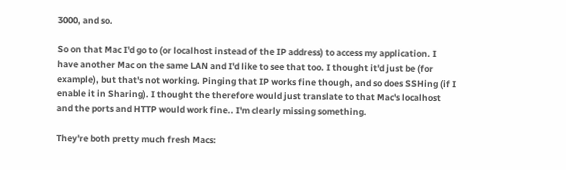3000, and so.

So on that Mac I'd go to (or localhost instead of the IP address) to access my application. I have another Mac on the same LAN and I'd like to see that too. I thought it'd just be (for example), but that's not working. Pinging that IP works fine though, and so does SSHing (if I enable it in Sharing). I thought the therefore would just translate to that Mac's localhost and the ports and HTTP would work fine.. I'm clearly missing something.

They're both pretty much fresh Macs: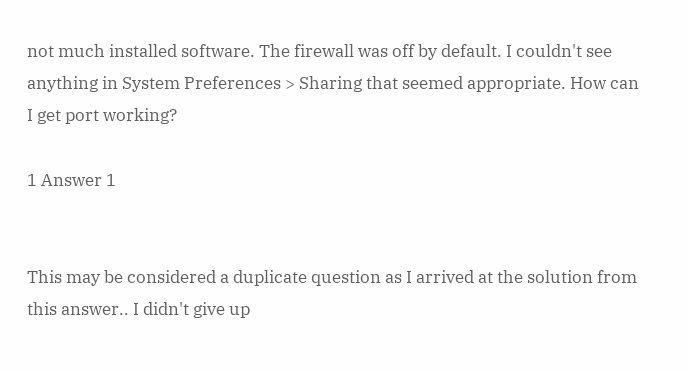not much installed software. The firewall was off by default. I couldn't see anything in System Preferences > Sharing that seemed appropriate. How can I get port working?

1 Answer 1


This may be considered a duplicate question as I arrived at the solution from this answer.. I didn't give up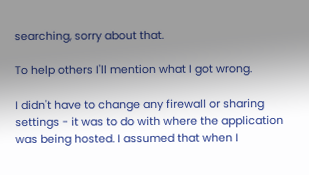searching, sorry about that.

To help others I'll mention what I got wrong.

I didn't have to change any firewall or sharing settings - it was to do with where the application was being hosted. I assumed that when I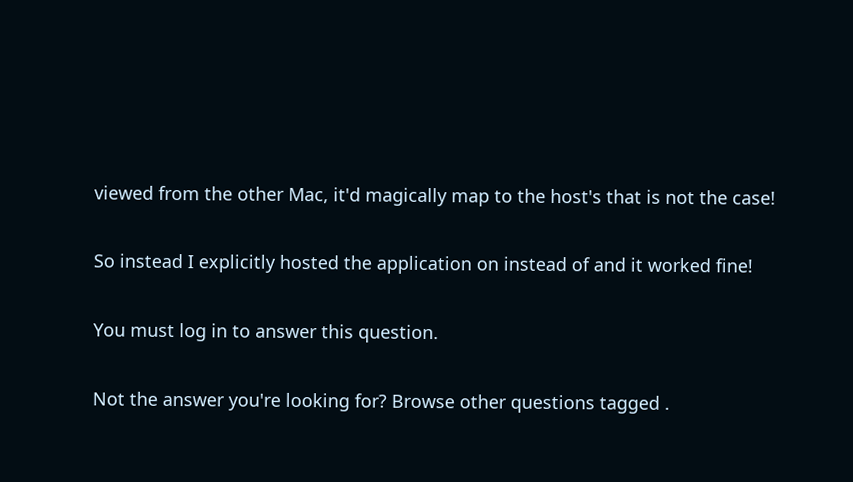viewed from the other Mac, it'd magically map to the host's that is not the case!

So instead I explicitly hosted the application on instead of and it worked fine!

You must log in to answer this question.

Not the answer you're looking for? Browse other questions tagged .